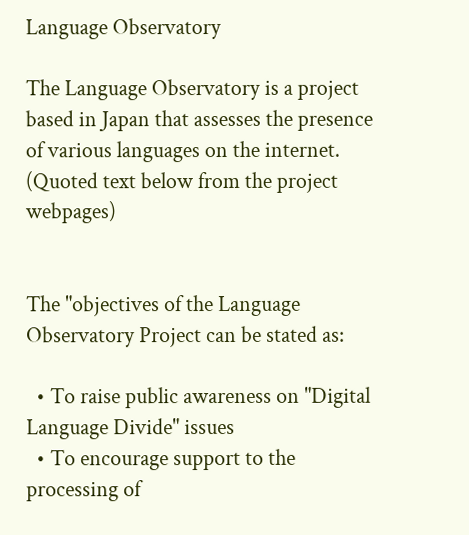Language Observatory

The Language Observatory is a project based in Japan that assesses the presence of various languages on the internet. (Quoted text below from the project webpages)


The "objectives of the Language Observatory Project can be stated as:

  • To raise public awareness on "Digital Language Divide" issues
  • To encourage support to the processing of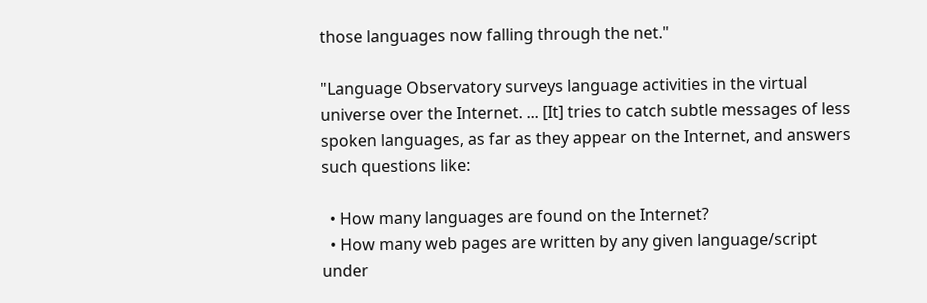those languages now falling through the net."

"Language Observatory surveys language activities in the virtual universe over the Internet. ... [It] tries to catch subtle messages of less spoken languages, as far as they appear on the Internet, and answers such questions like:

  • How many languages are found on the Internet?
  • How many web pages are written by any given language/script under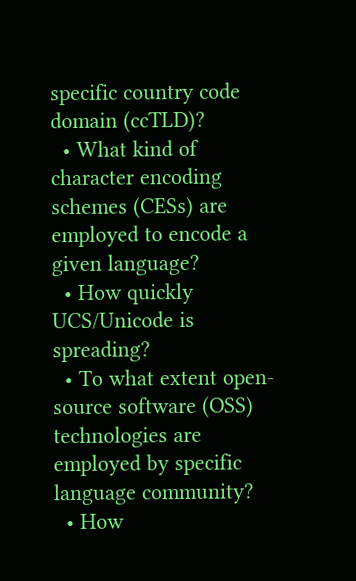specific country code domain (ccTLD)?
  • What kind of character encoding schemes (CESs) are employed to encode a given language?
  • How quickly UCS/Unicode is spreading?
  • To what extent open-source software (OSS) technologies are employed by specific language community?
  • How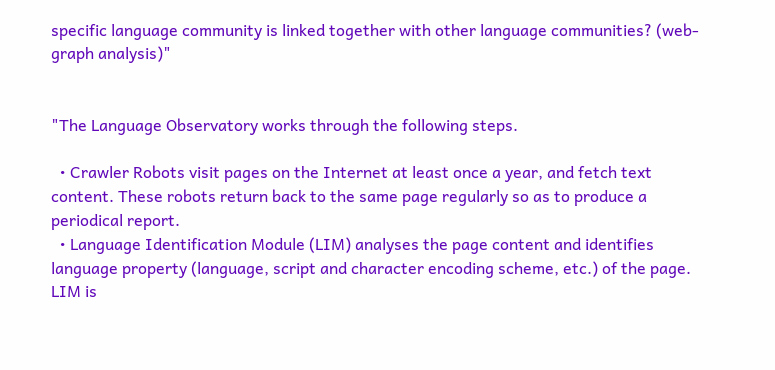specific language community is linked together with other language communities? (web-graph analysis)"


"The Language Observatory works through the following steps.

  • Crawler Robots visit pages on the Internet at least once a year, and fetch text content. These robots return back to the same page regularly so as to produce a periodical report.
  • Language Identification Module (LIM) analyses the page content and identifies language property (language, script and character encoding scheme, etc.) of the page. LIM is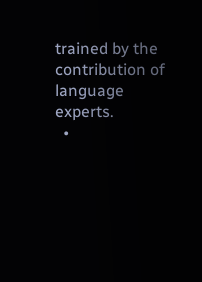trained by the contribution of language experts.
  •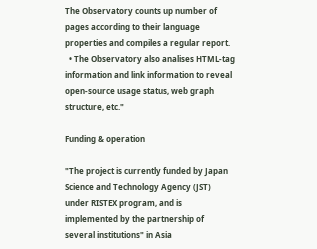The Observatory counts up number of pages according to their language properties and compiles a regular report.
  • The Observatory also analises HTML-tag information and link information to reveal open-source usage status, web graph structure, etc."

Funding & operation

"The project is currently funded by Japan Science and Technology Agency (JST) under RISTEX program, and is implemented by the partnership of several institutions" in Asia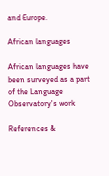and Europe.

African languages

African languages have been surveyed as a part of the Language Observatory's work

References &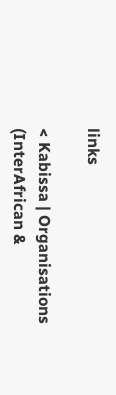links

< Kabissa | Organisations (InterAfrican &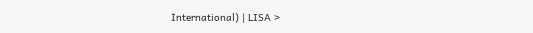International) | LISA >